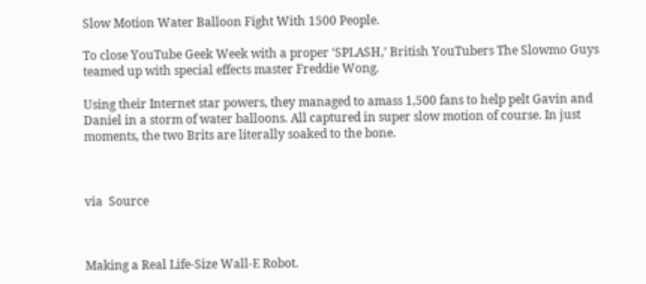Slow Motion Water Balloon Fight With 1500 People.

To close YouTube Geek Week with a proper ‘SPLASH,’ British YouTubers The Slowmo Guys teamed up with special effects master Freddie Wong.

Using their Internet star powers, they managed to amass 1,500 fans to help pelt Gavin and Daniel in a storm of water balloons. All captured in super slow motion of course. In just moments, the two Brits are literally soaked to the bone.



via  Source



Making a Real Life-Size Wall-E Robot.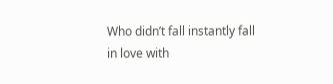Who didn’t fall instantly fall in love with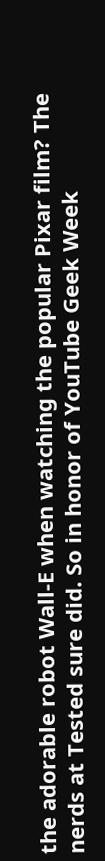the adorable robot Wall-E when watching the popular Pixar film? The nerds at Tested sure did. So in honor of YouTube Geek Week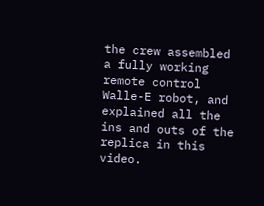the crew assembled a fully working remote control Walle-E robot, and explained all the ins and outs of the replica in this video.